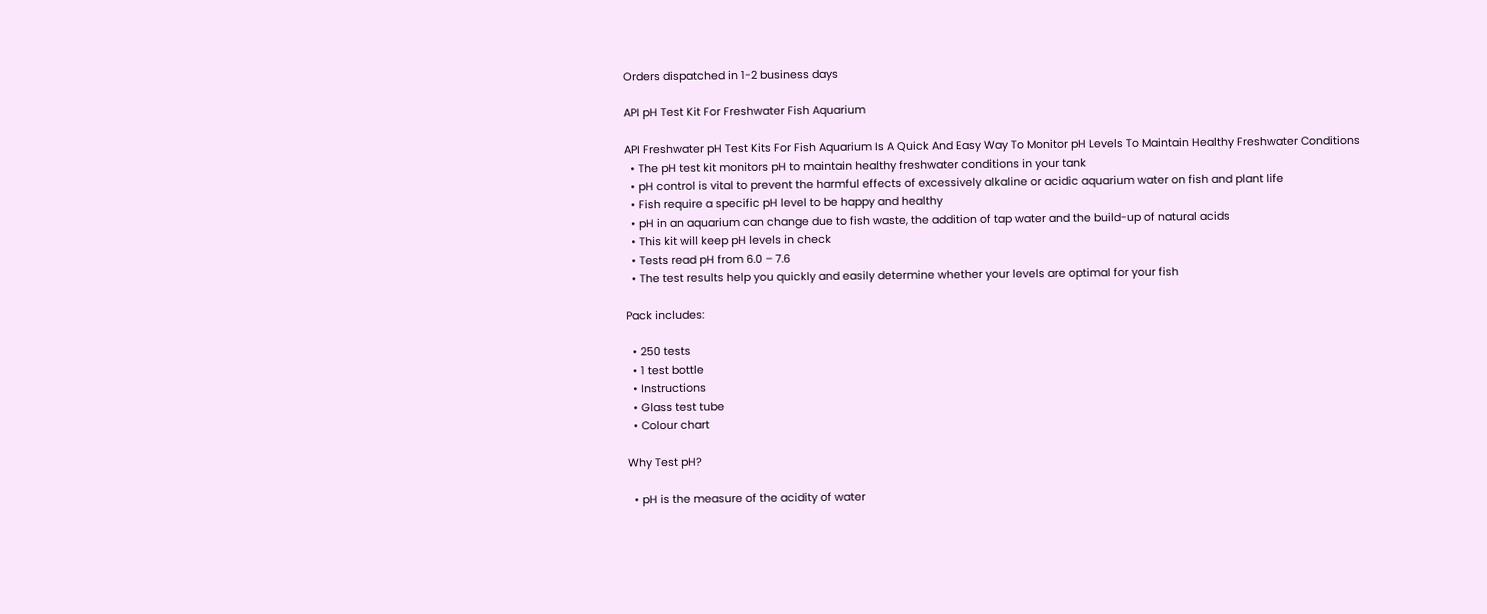Orders dispatched in 1-2 business days

API pH Test Kit For Freshwater Fish Aquarium

API Freshwater pH Test Kits For Fish Aquarium Is A Quick And Easy Way To Monitor pH Levels To Maintain Healthy Freshwater Conditions
  • The pH test kit monitors pH to maintain healthy freshwater conditions in your tank
  • pH control is vital to prevent the harmful effects of excessively alkaline or acidic aquarium water on fish and plant life
  • Fish require a specific pH level to be happy and healthy
  • pH in an aquarium can change due to fish waste, the addition of tap water and the build-up of natural acids
  • This kit will keep pH levels in check
  • Tests read pH from 6.0 – 7.6
  • The test results help you quickly and easily determine whether your levels are optimal for your fish

Pack includes:

  • 250 tests
  • 1 test bottle
  • Instructions
  • Glass test tube
  • Colour chart

Why Test pH?

  • pH is the measure of the acidity of water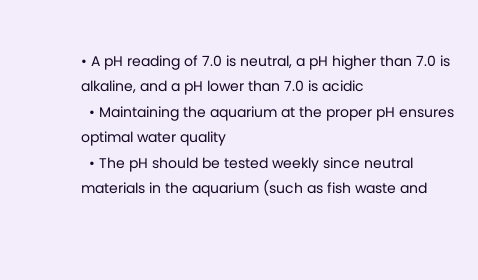• A pH reading of 7.0 is neutral, a pH higher than 7.0 is alkaline, and a pH lower than 7.0 is acidic
  • Maintaining the aquarium at the proper pH ensures optimal water quality
  • The pH should be tested weekly since neutral materials in the aquarium (such as fish waste and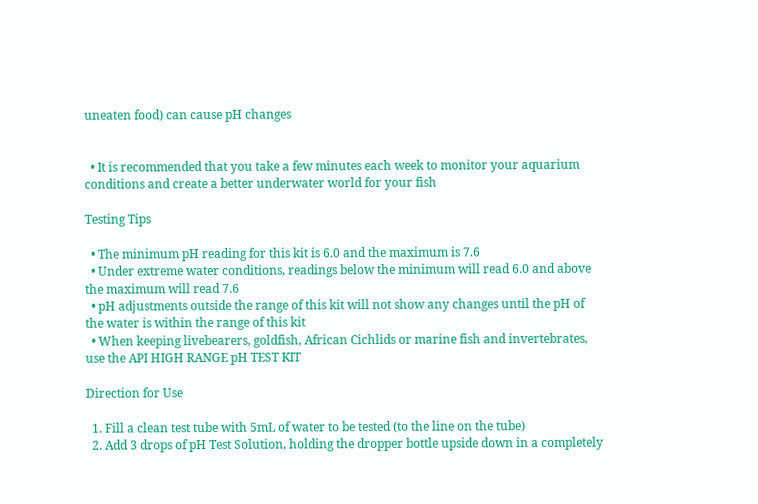uneaten food) can cause pH changes


  • It is recommended that you take a few minutes each week to monitor your aquarium conditions and create a better underwater world for your fish

Testing Tips

  • The minimum pH reading for this kit is 6.0 and the maximum is 7.6
  • Under extreme water conditions, readings below the minimum will read 6.0 and above the maximum will read 7.6
  • pH adjustments outside the range of this kit will not show any changes until the pH of the water is within the range of this kit
  • When keeping livebearers, goldfish, African Cichlids or marine fish and invertebrates, use the API HIGH RANGE pH TEST KIT

Direction for Use

  1. Fill a clean test tube with 5mL of water to be tested (to the line on the tube)
  2. Add 3 drops of pH Test Solution, holding the dropper bottle upside down in a completely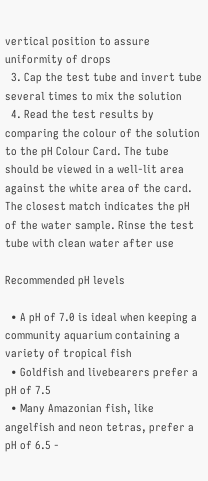vertical position to assure uniformity of drops
  3. Cap the test tube and invert tube several times to mix the solution
  4. Read the test results by comparing the colour of the solution to the pH Colour Card. The tube should be viewed in a well-lit area against the white area of the card. The closest match indicates the pH of the water sample. Rinse the test tube with clean water after use

Recommended pH levels

  • A pH of 7.0 is ideal when keeping a community aquarium containing a variety of tropical fish
  • Goldfish and livebearers prefer a pH of 7.5
  • Many Amazonian fish, like angelfish and neon tetras, prefer a pH of 6.5 -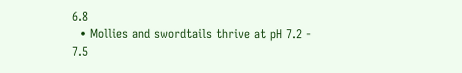6.8
  • Mollies and swordtails thrive at pH 7.2 - 7.5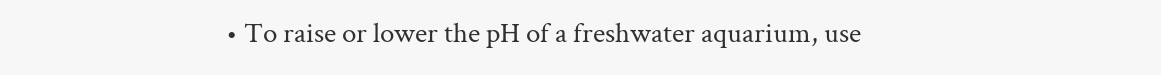• To raise or lower the pH of a freshwater aquarium, use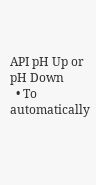API pH Up or pH Down
  • To automatically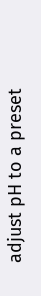adjust pH to a preset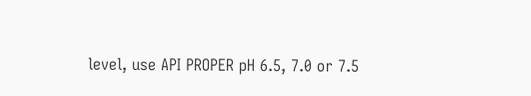level, use API PROPER pH 6.5, 7.0 or 7.5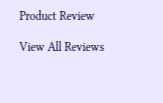Product Review

View All Reviews